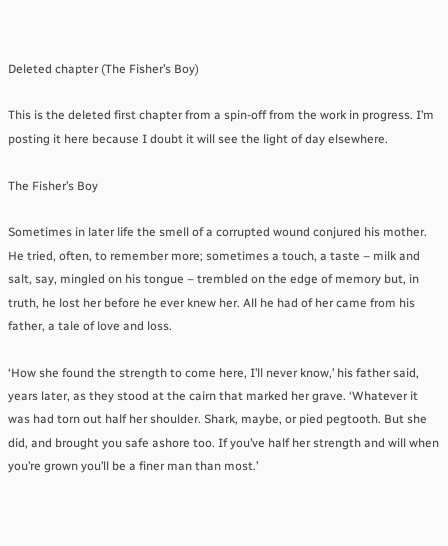Deleted chapter (The Fisher’s Boy)

This is the deleted first chapter from a spin-off from the work in progress. I’m posting it here because I doubt it will see the light of day elsewhere.

The Fisher’s Boy

Sometimes in later life the smell of a corrupted wound conjured his mother. He tried, often, to remember more; sometimes a touch, a taste – milk and salt, say, mingled on his tongue – trembled on the edge of memory but, in truth, he lost her before he ever knew her. All he had of her came from his father, a tale of love and loss.

‘How she found the strength to come here, I’ll never know,’ his father said, years later, as they stood at the cairn that marked her grave. ‘Whatever it was had torn out half her shoulder. Shark, maybe, or pied pegtooth. But she did, and brought you safe ashore too. If you’ve half her strength and will when you’re grown you’ll be a finer man than most.’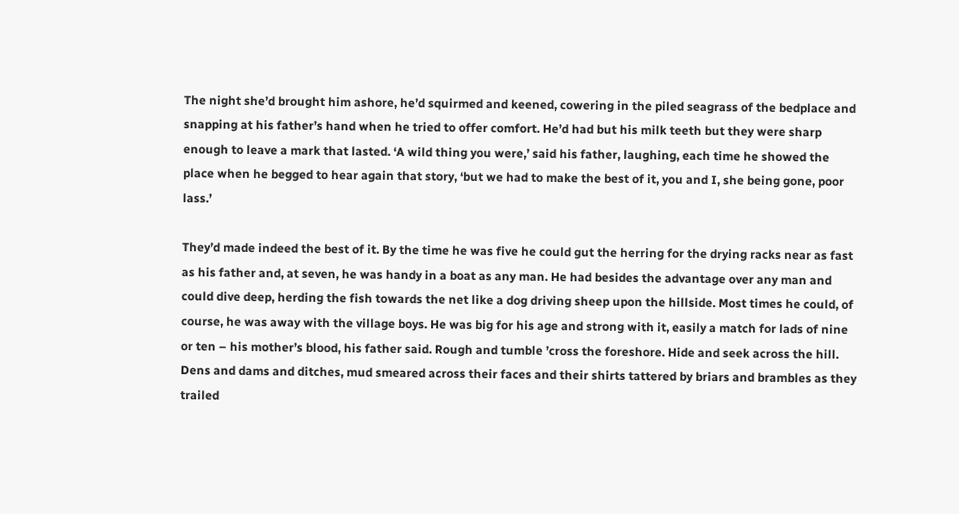The night she’d brought him ashore, he’d squirmed and keened, cowering in the piled seagrass of the bedplace and snapping at his father’s hand when he tried to offer comfort. He’d had but his milk teeth but they were sharp enough to leave a mark that lasted. ‘A wild thing you were,’ said his father, laughing, each time he showed the place when he begged to hear again that story, ‘but we had to make the best of it, you and I, she being gone, poor lass.’

They’d made indeed the best of it. By the time he was five he could gut the herring for the drying racks near as fast as his father and, at seven, he was handy in a boat as any man. He had besides the advantage over any man and could dive deep, herding the fish towards the net like a dog driving sheep upon the hillside. Most times he could, of course, he was away with the village boys. He was big for his age and strong with it, easily a match for lads of nine or ten – his mother’s blood, his father said. Rough and tumble ’cross the foreshore. Hide and seek across the hill. Dens and dams and ditches, mud smeared across their faces and their shirts tattered by briars and brambles as they trailed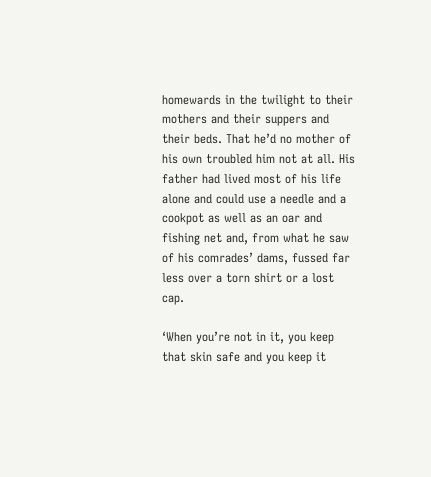homewards in the twilight to their mothers and their suppers and their beds. That he’d no mother of his own troubled him not at all. His father had lived most of his life alone and could use a needle and a cookpot as well as an oar and fishing net and, from what he saw of his comrades’ dams, fussed far less over a torn shirt or a lost cap.

‘When you’re not in it, you keep that skin safe and you keep it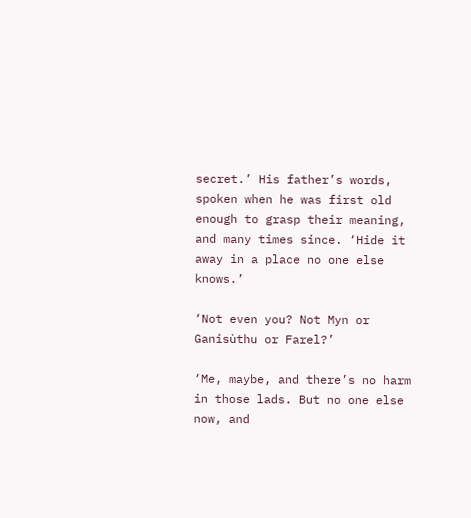secret.’ His father’s words, spoken when he was first old enough to grasp their meaning, and many times since. ‘Hide it away in a place no one else knows.’

‘Not even you? Not Myn or Ganisùthu or Farel?’

‘Me, maybe, and there’s no harm in those lads. But no one else now, and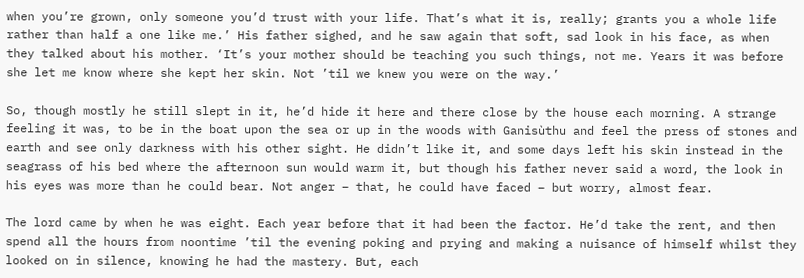when you’re grown, only someone you’d trust with your life. That’s what it is, really; grants you a whole life rather than half a one like me.’ His father sighed, and he saw again that soft, sad look in his face, as when they talked about his mother. ‘It’s your mother should be teaching you such things, not me. Years it was before she let me know where she kept her skin. Not ’til we knew you were on the way.’

So, though mostly he still slept in it, he’d hide it here and there close by the house each morning. A strange feeling it was, to be in the boat upon the sea or up in the woods with Ganisùthu and feel the press of stones and earth and see only darkness with his other sight. He didn’t like it, and some days left his skin instead in the seagrass of his bed where the afternoon sun would warm it, but though his father never said a word, the look in his eyes was more than he could bear. Not anger – that, he could have faced – but worry, almost fear.

The lord came by when he was eight. Each year before that it had been the factor. He’d take the rent, and then spend all the hours from noontime ’til the evening poking and prying and making a nuisance of himself whilst they looked on in silence, knowing he had the mastery. But, each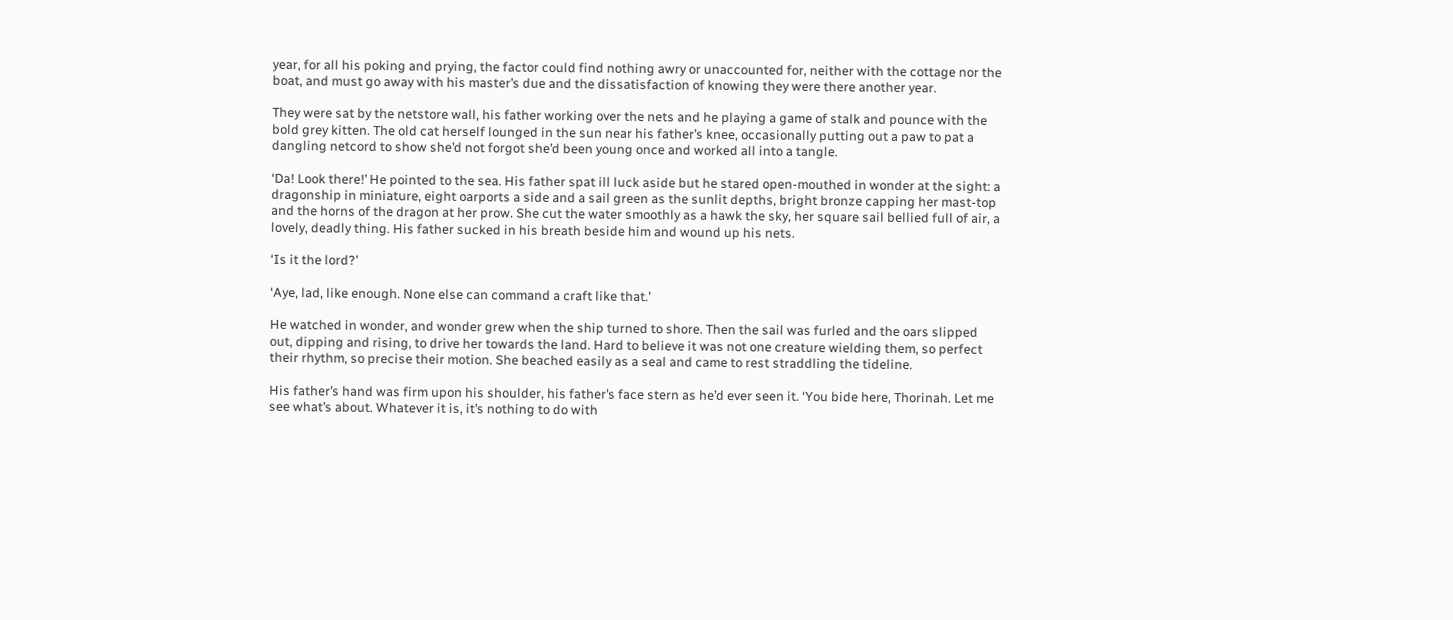year, for all his poking and prying, the factor could find nothing awry or unaccounted for, neither with the cottage nor the boat, and must go away with his master’s due and the dissatisfaction of knowing they were there another year.

They were sat by the netstore wall, his father working over the nets and he playing a game of stalk and pounce with the bold grey kitten. The old cat herself lounged in the sun near his father’s knee, occasionally putting out a paw to pat a dangling netcord to show she’d not forgot she’d been young once and worked all into a tangle.

‘Da! Look there!’ He pointed to the sea. His father spat ill luck aside but he stared open-mouthed in wonder at the sight: a dragonship in miniature, eight oarports a side and a sail green as the sunlit depths, bright bronze capping her mast-top and the horns of the dragon at her prow. She cut the water smoothly as a hawk the sky, her square sail bellied full of air, a lovely, deadly thing. His father sucked in his breath beside him and wound up his nets.

‘Is it the lord?’

‘Aye, lad, like enough. None else can command a craft like that.’

He watched in wonder, and wonder grew when the ship turned to shore. Then the sail was furled and the oars slipped out, dipping and rising, to drive her towards the land. Hard to believe it was not one creature wielding them, so perfect their rhythm, so precise their motion. She beached easily as a seal and came to rest straddling the tideline.

His father’s hand was firm upon his shoulder, his father’s face stern as he’d ever seen it. ‘You bide here, Thorinah. Let me see what’s about. Whatever it is, it’s nothing to do with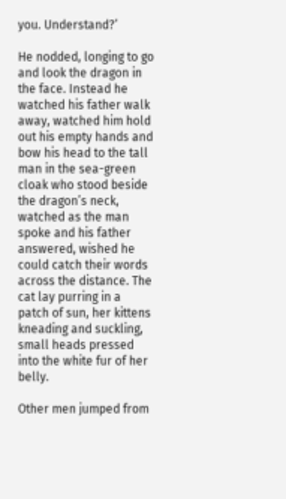you. Understand?’

He nodded, longing to go and look the dragon in the face. Instead he watched his father walk away, watched him hold out his empty hands and bow his head to the tall man in the sea-green cloak who stood beside the dragon’s neck, watched as the man spoke and his father answered, wished he could catch their words across the distance. The cat lay purring in a patch of sun, her kittens kneading and suckling, small heads pressed into the white fur of her belly.

Other men jumped from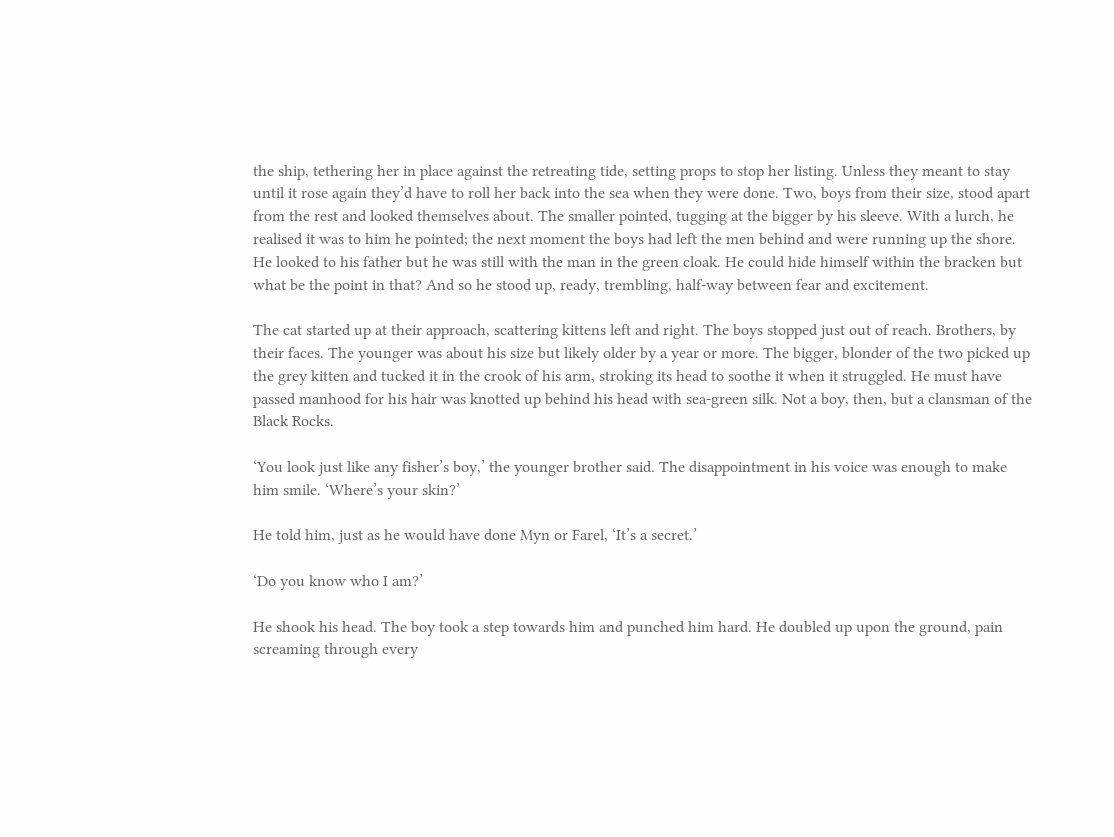the ship, tethering her in place against the retreating tide, setting props to stop her listing. Unless they meant to stay until it rose again they’d have to roll her back into the sea when they were done. Two, boys from their size, stood apart from the rest and looked themselves about. The smaller pointed, tugging at the bigger by his sleeve. With a lurch, he realised it was to him he pointed; the next moment the boys had left the men behind and were running up the shore. He looked to his father but he was still with the man in the green cloak. He could hide himself within the bracken but what be the point in that? And so he stood up, ready, trembling, half-way between fear and excitement.

The cat started up at their approach, scattering kittens left and right. The boys stopped just out of reach. Brothers, by their faces. The younger was about his size but likely older by a year or more. The bigger, blonder of the two picked up the grey kitten and tucked it in the crook of his arm, stroking its head to soothe it when it struggled. He must have passed manhood for his hair was knotted up behind his head with sea-green silk. Not a boy, then, but a clansman of the Black Rocks.

‘You look just like any fisher’s boy,’ the younger brother said. The disappointment in his voice was enough to make him smile. ‘Where’s your skin?’

He told him, just as he would have done Myn or Farel, ‘It’s a secret.’

‘Do you know who I am?’

He shook his head. The boy took a step towards him and punched him hard. He doubled up upon the ground, pain screaming through every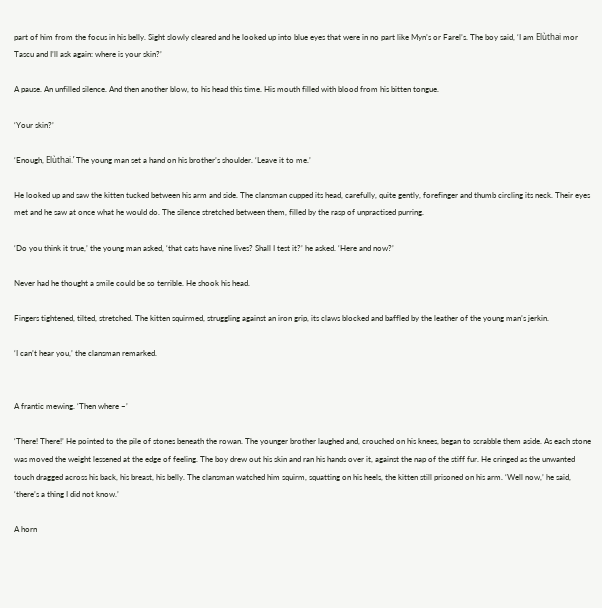part of him from the focus in his belly. Sight slowly cleared and he looked up into blue eyes that were in no part like Myn’s or Farel’s. The boy said, ‘I am Elùthai mor Tascu and I’ll ask again: where is your skin?’

A pause. An unfilled silence. And then another blow, to his head this time. His mouth filled with blood from his bitten tongue.

‘Your skin?’

‘Enough, Elùthai.’ The young man set a hand on his brother’s shoulder. ‘Leave it to me.’

He looked up and saw the kitten tucked between his arm and side. The clansman cupped its head, carefully, quite gently, forefinger and thumb circling its neck. Their eyes met and he saw at once what he would do. The silence stretched between them, filled by the rasp of unpractised purring.

‘Do you think it true,’ the young man asked, ‘that cats have nine lives? Shall I test it?’ he asked. ‘Here and now?’

Never had he thought a smile could be so terrible. He shook his head.

Fingers tightened, tilted, stretched. The kitten squirmed, struggling against an iron grip, its claws blocked and baffled by the leather of the young man’s jerkin.

‘I can’t hear you,’ the clansman remarked.


A frantic mewing. ‘Then where –’

‘There! There!’ He pointed to the pile of stones beneath the rowan. The younger brother laughed and, crouched on his knees, began to scrabble them aside. As each stone was moved the weight lessened at the edge of feeling. The boy drew out his skin and ran his hands over it, against the nap of the stiff fur. He cringed as the unwanted touch dragged across his back, his breast, his belly. The clansman watched him squirm, squatting on his heels, the kitten still prisoned on his arm. ‘Well now,’ he said, ‘there’s a thing I did not know.’

A horn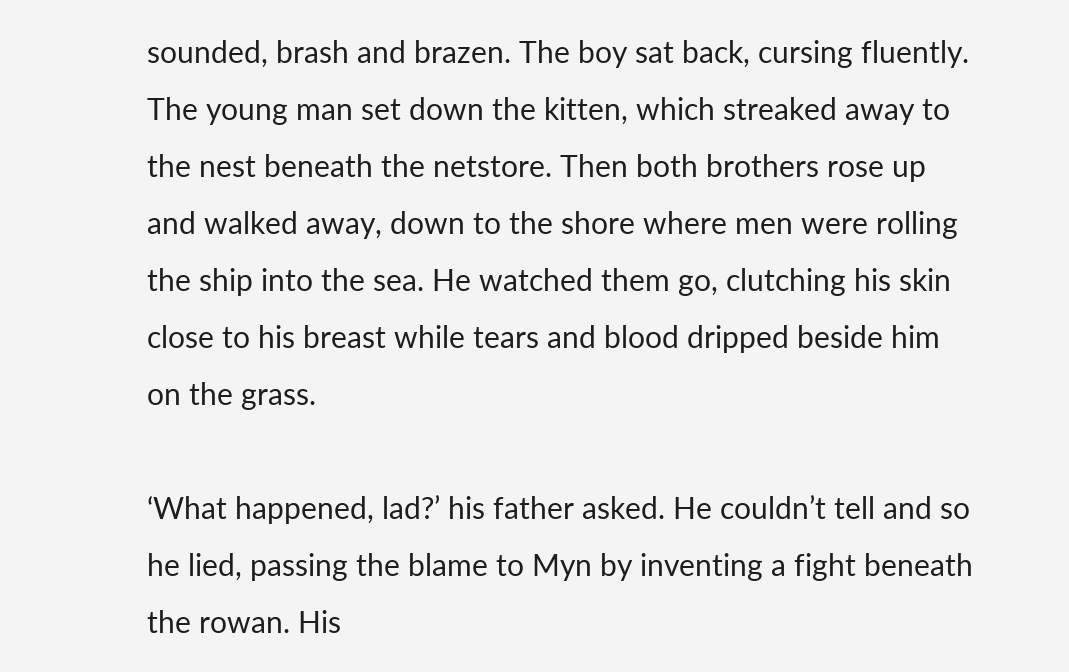sounded, brash and brazen. The boy sat back, cursing fluently. The young man set down the kitten, which streaked away to the nest beneath the netstore. Then both brothers rose up and walked away, down to the shore where men were rolling the ship into the sea. He watched them go, clutching his skin close to his breast while tears and blood dripped beside him on the grass.

‘What happened, lad?’ his father asked. He couldn’t tell and so he lied, passing the blame to Myn by inventing a fight beneath the rowan. His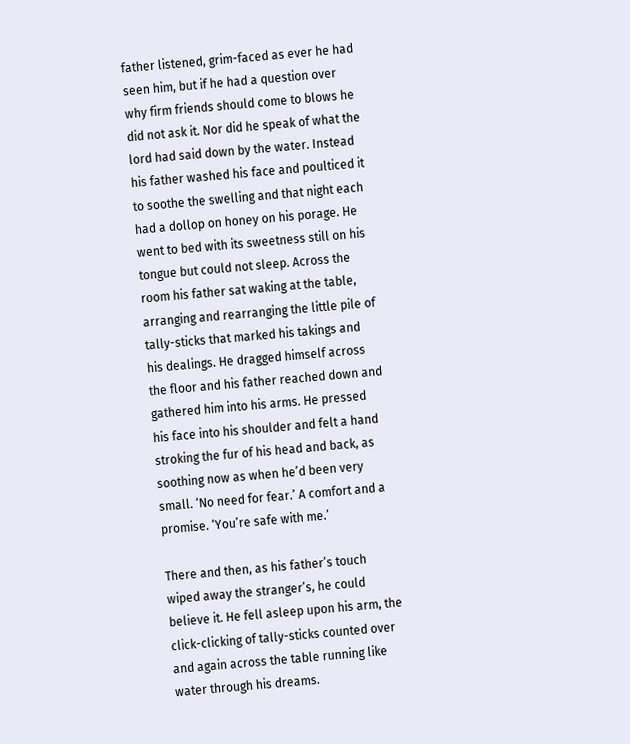father listened, grim-faced as ever he had seen him, but if he had a question over why firm friends should come to blows he did not ask it. Nor did he speak of what the lord had said down by the water. Instead his father washed his face and poulticed it to soothe the swelling and that night each had a dollop on honey on his porage. He went to bed with its sweetness still on his tongue but could not sleep. Across the room his father sat waking at the table, arranging and rearranging the little pile of tally-sticks that marked his takings and his dealings. He dragged himself across the floor and his father reached down and gathered him into his arms. He pressed his face into his shoulder and felt a hand stroking the fur of his head and back, as soothing now as when he’d been very small. ‘No need for fear.’ A comfort and a promise. ‘You’re safe with me.’

There and then, as his father’s touch wiped away the stranger’s, he could believe it. He fell asleep upon his arm, the click-clicking of tally-sticks counted over and again across the table running like water through his dreams.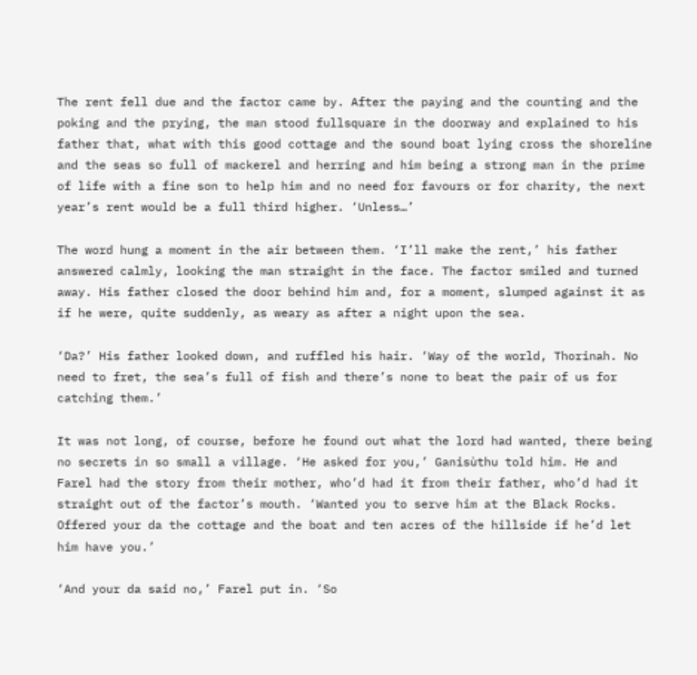The rent fell due and the factor came by. After the paying and the counting and the poking and the prying, the man stood fullsquare in the doorway and explained to his father that, what with this good cottage and the sound boat lying cross the shoreline and the seas so full of mackerel and herring and him being a strong man in the prime of life with a fine son to help him and no need for favours or for charity, the next year’s rent would be a full third higher. ‘Unless…’

The word hung a moment in the air between them. ‘I’ll make the rent,’ his father answered calmly, looking the man straight in the face. The factor smiled and turned away. His father closed the door behind him and, for a moment, slumped against it as if he were, quite suddenly, as weary as after a night upon the sea.

‘Da?’ His father looked down, and ruffled his hair. ‘Way of the world, Thorinah. No need to fret, the sea’s full of fish and there’s none to beat the pair of us for catching them.’

It was not long, of course, before he found out what the lord had wanted, there being no secrets in so small a village. ‘He asked for you,’ Ganisùthu told him. He and Farel had the story from their mother, who’d had it from their father, who’d had it straight out of the factor’s mouth. ‘Wanted you to serve him at the Black Rocks. Offered your da the cottage and the boat and ten acres of the hillside if he’d let him have you.’

‘And your da said no,’ Farel put in. ‘So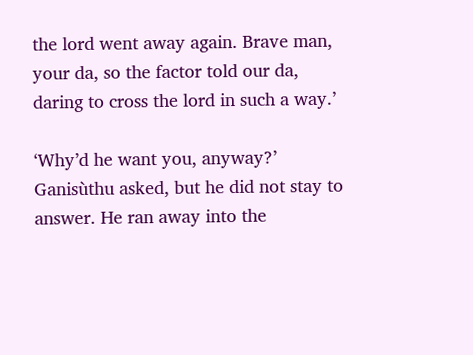the lord went away again. Brave man, your da, so the factor told our da, daring to cross the lord in such a way.’

‘Why’d he want you, anyway?’ Ganisùthu asked, but he did not stay to answer. He ran away into the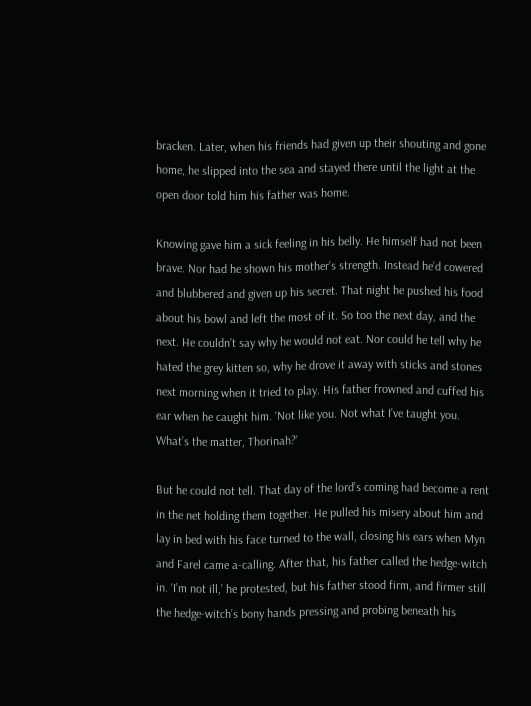bracken. Later, when his friends had given up their shouting and gone home, he slipped into the sea and stayed there until the light at the open door told him his father was home.

Knowing gave him a sick feeling in his belly. He himself had not been brave. Nor had he shown his mother’s strength. Instead he’d cowered and blubbered and given up his secret. That night he pushed his food about his bowl and left the most of it. So too the next day, and the next. He couldn’t say why he would not eat. Nor could he tell why he hated the grey kitten so, why he drove it away with sticks and stones next morning when it tried to play. His father frowned and cuffed his ear when he caught him. ‘Not like you. Not what I’ve taught you. What’s the matter, Thorinah?’

But he could not tell. That day of the lord’s coming had become a rent in the net holding them together. He pulled his misery about him and lay in bed with his face turned to the wall, closing his ears when Myn and Farel came a-calling. After that, his father called the hedge-witch in. ‘I’m not ill,’ he protested, but his father stood firm, and firmer still the hedge-witch’s bony hands pressing and probing beneath his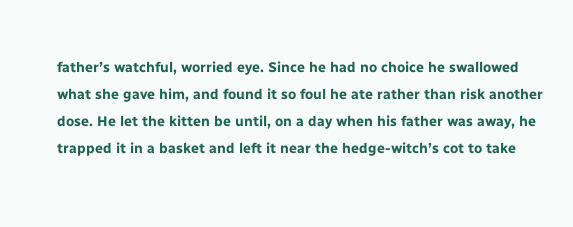father’s watchful, worried eye. Since he had no choice he swallowed what she gave him, and found it so foul he ate rather than risk another dose. He let the kitten be until, on a day when his father was away, he trapped it in a basket and left it near the hedge-witch’s cot to take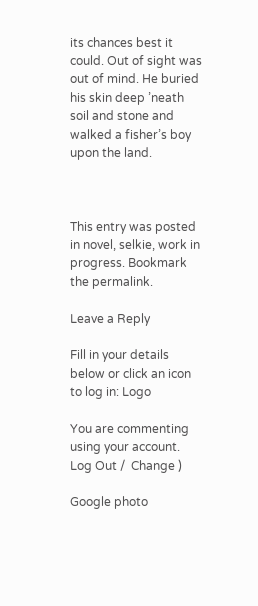its chances best it could. Out of sight was out of mind. He buried his skin deep ’neath soil and stone and walked a fisher’s boy upon the land.



This entry was posted in novel, selkie, work in progress. Bookmark the permalink.

Leave a Reply

Fill in your details below or click an icon to log in: Logo

You are commenting using your account. Log Out /  Change )

Google photo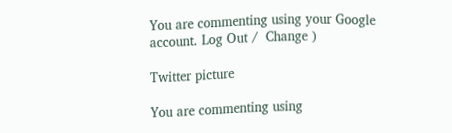You are commenting using your Google account. Log Out /  Change )

Twitter picture

You are commenting using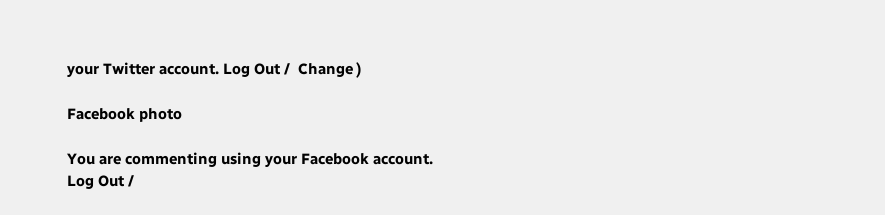your Twitter account. Log Out /  Change )

Facebook photo

You are commenting using your Facebook account. Log Out /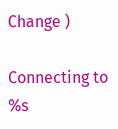Change )

Connecting to %s